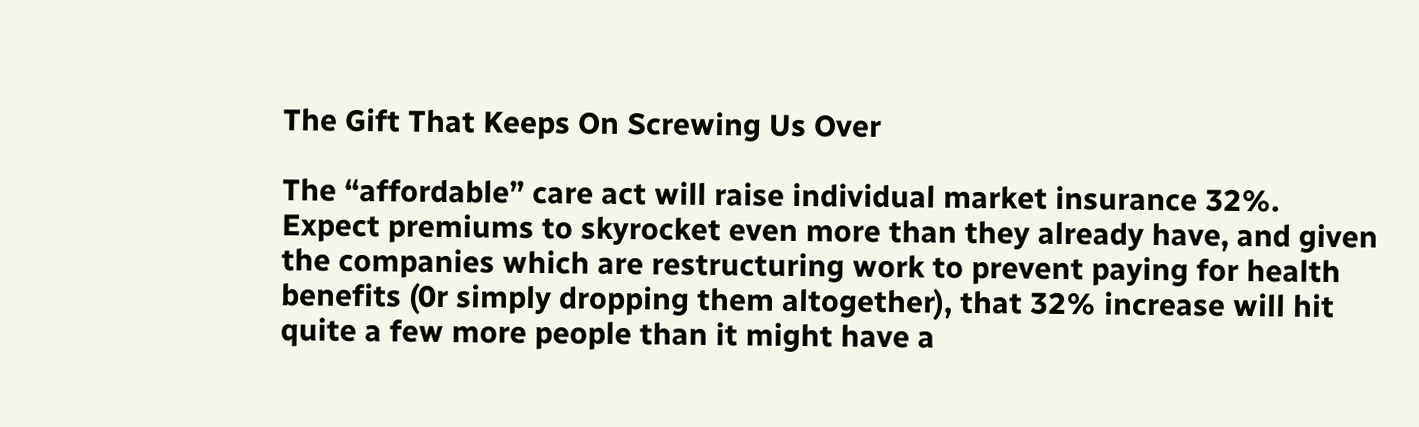The Gift That Keeps On Screwing Us Over

The “affordable” care act will raise individual market insurance 32%.  Expect premiums to skyrocket even more than they already have, and given the companies which are restructuring work to prevent paying for health benefits (0r simply dropping them altogether), that 32% increase will hit quite a few more people than it might have a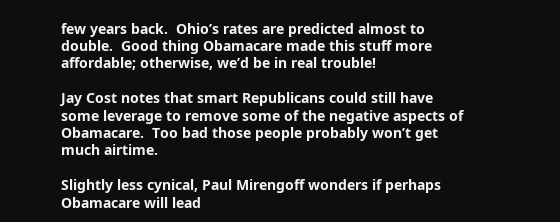few years back.  Ohio’s rates are predicted almost to double.  Good thing Obamacare made this stuff more affordable; otherwise, we’d be in real trouble!

Jay Cost notes that smart Republicans could still have some leverage to remove some of the negative aspects of Obamacare.  Too bad those people probably won’t get much airtime.

Slightly less cynical, Paul Mirengoff wonders if perhaps Obamacare will lead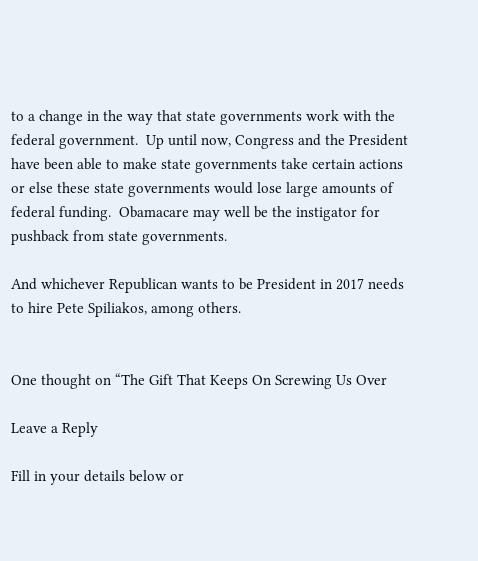to a change in the way that state governments work with the federal government.  Up until now, Congress and the President have been able to make state governments take certain actions or else these state governments would lose large amounts of federal funding.  Obamacare may well be the instigator for pushback from state governments.

And whichever Republican wants to be President in 2017 needs to hire Pete Spiliakos, among others.


One thought on “The Gift That Keeps On Screwing Us Over

Leave a Reply

Fill in your details below or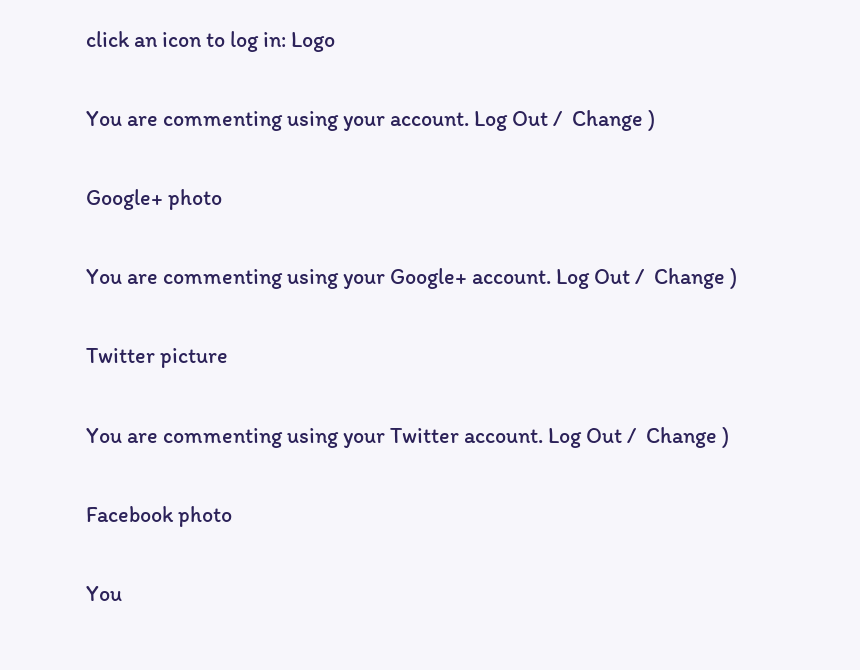click an icon to log in: Logo

You are commenting using your account. Log Out /  Change )

Google+ photo

You are commenting using your Google+ account. Log Out /  Change )

Twitter picture

You are commenting using your Twitter account. Log Out /  Change )

Facebook photo

You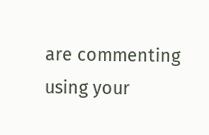are commenting using your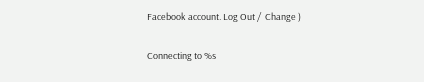Facebook account. Log Out /  Change )


Connecting to %s